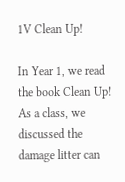1V Clean Up!

In Year 1, we read the book Clean Up! As a class, we discussed the damage litter can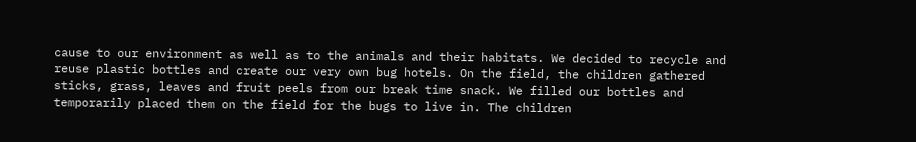cause to our environment as well as to the animals and their habitats. We decided to recycle and reuse plastic bottles and create our very own bug hotels. On the field, the children gathered sticks, grass, leaves and fruit peels from our break time snack. We filled our bottles and temporarily placed them on the field for the bugs to live in. The children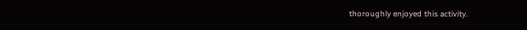thoroughly enjoyed this activity.